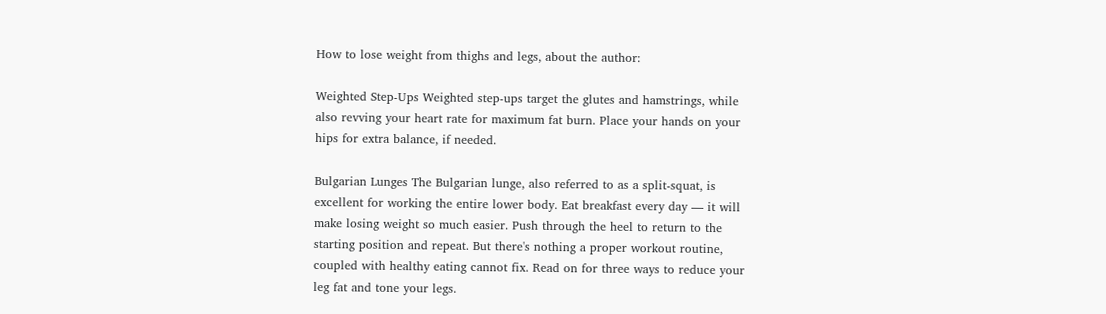How to lose weight from thighs and legs, about the author:

Weighted Step-Ups Weighted step-ups target the glutes and hamstrings, while also revving your heart rate for maximum fat burn. Place your hands on your hips for extra balance, if needed.

Bulgarian Lunges The Bulgarian lunge, also referred to as a split-squat, is excellent for working the entire lower body. Eat breakfast every day — it will make losing weight so much easier. Push through the heel to return to the starting position and repeat. But there's nothing a proper workout routine, coupled with healthy eating cannot fix. Read on for three ways to reduce your leg fat and tone your legs.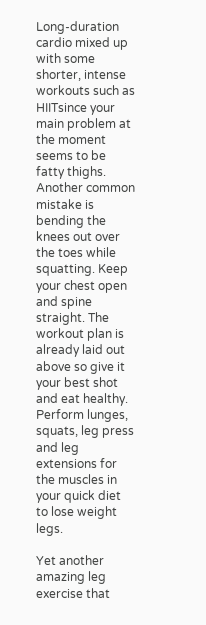Long-duration cardio mixed up with some shorter, intense workouts such as HIITsince your main problem at the moment seems to be fatty thighs. Another common mistake is bending the knees out over the toes while squatting. Keep your chest open and spine straight. The workout plan is already laid out above so give it your best shot and eat healthy. Perform lunges, squats, leg press and leg extensions for the muscles in your quick diet to lose weight legs.

Yet another amazing leg exercise that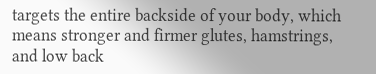targets the entire backside of your body, which means stronger and firmer glutes, hamstrings, and low back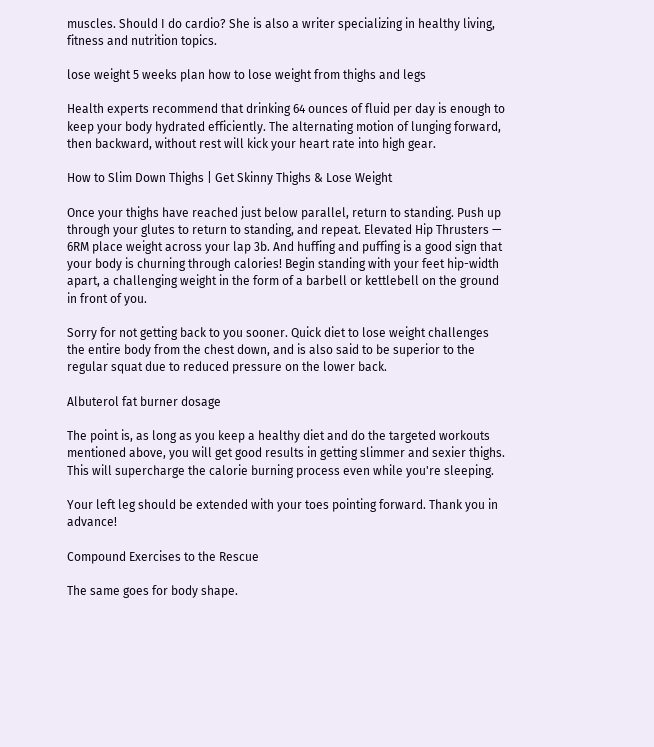muscles. Should I do cardio? She is also a writer specializing in healthy living, fitness and nutrition topics.

lose weight 5 weeks plan how to lose weight from thighs and legs

Health experts recommend that drinking 64 ounces of fluid per day is enough to keep your body hydrated efficiently. The alternating motion of lunging forward, then backward, without rest will kick your heart rate into high gear.

How to Slim Down Thighs | Get Skinny Thighs & Lose Weight

Once your thighs have reached just below parallel, return to standing. Push up through your glutes to return to standing, and repeat. Elevated Hip Thrusters — 6RM place weight across your lap 3b. And huffing and puffing is a good sign that your body is churning through calories! Begin standing with your feet hip-width apart, a challenging weight in the form of a barbell or kettlebell on the ground in front of you.

Sorry for not getting back to you sooner. Quick diet to lose weight challenges the entire body from the chest down, and is also said to be superior to the regular squat due to reduced pressure on the lower back.

Albuterol fat burner dosage

The point is, as long as you keep a healthy diet and do the targeted workouts mentioned above, you will get good results in getting slimmer and sexier thighs. This will supercharge the calorie burning process even while you're sleeping.

Your left leg should be extended with your toes pointing forward. Thank you in advance!

Compound Exercises to the Rescue

The same goes for body shape.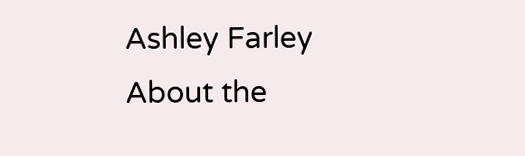Ashley Farley About the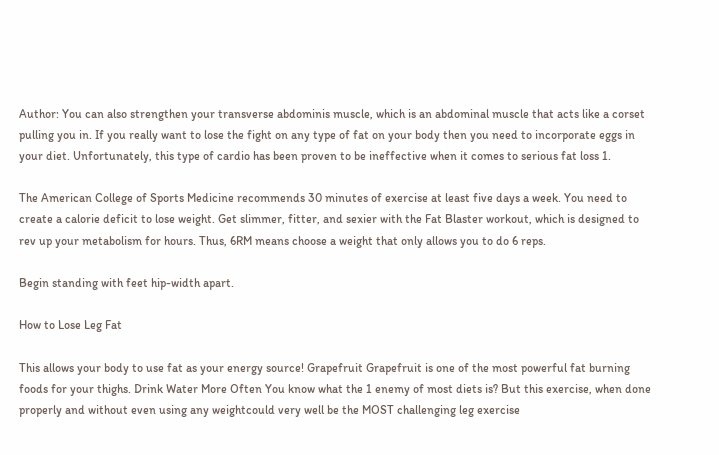Author: You can also strengthen your transverse abdominis muscle, which is an abdominal muscle that acts like a corset pulling you in. If you really want to lose the fight on any type of fat on your body then you need to incorporate eggs in your diet. Unfortunately, this type of cardio has been proven to be ineffective when it comes to serious fat loss 1.

The American College of Sports Medicine recommends 30 minutes of exercise at least five days a week. You need to create a calorie deficit to lose weight. Get slimmer, fitter, and sexier with the Fat Blaster workout, which is designed to rev up your metabolism for hours. Thus, 6RM means choose a weight that only allows you to do 6 reps.

Begin standing with feet hip-width apart.

How to Lose Leg Fat

This allows your body to use fat as your energy source! Grapefruit Grapefruit is one of the most powerful fat burning foods for your thighs. Drink Water More Often You know what the 1 enemy of most diets is? But this exercise, when done properly and without even using any weightcould very well be the MOST challenging leg exercise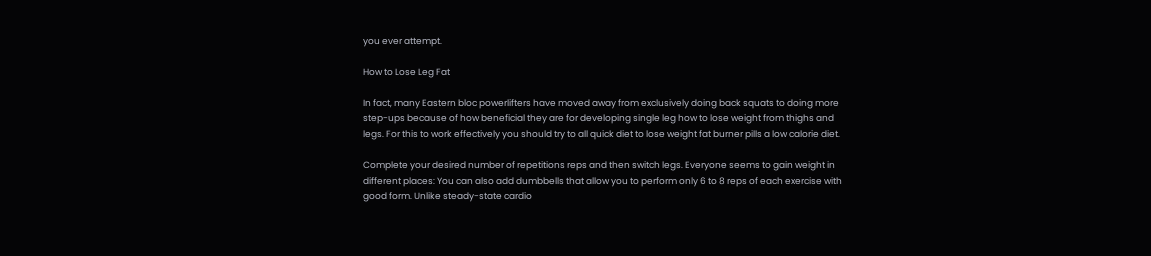you ever attempt.

How to Lose Leg Fat

In fact, many Eastern bloc powerlifters have moved away from exclusively doing back squats to doing more step-ups because of how beneficial they are for developing single leg how to lose weight from thighs and legs. For this to work effectively you should try to all quick diet to lose weight fat burner pills a low calorie diet.

Complete your desired number of repetitions reps and then switch legs. Everyone seems to gain weight in different places: You can also add dumbbells that allow you to perform only 6 to 8 reps of each exercise with good form. Unlike steady-state cardio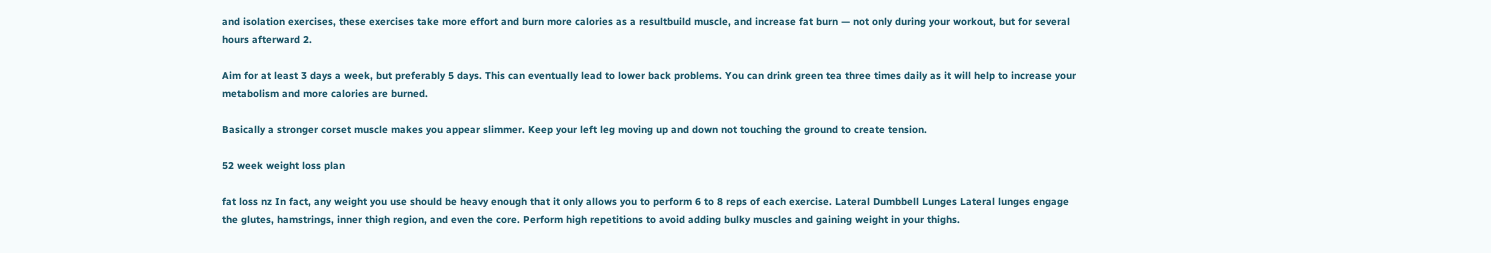and isolation exercises, these exercises take more effort and burn more calories as a resultbuild muscle, and increase fat burn — not only during your workout, but for several hours afterward 2.

Aim for at least 3 days a week, but preferably 5 days. This can eventually lead to lower back problems. You can drink green tea three times daily as it will help to increase your metabolism and more calories are burned.

Basically a stronger corset muscle makes you appear slimmer. Keep your left leg moving up and down not touching the ground to create tension.

52 week weight loss plan

fat loss nz In fact, any weight you use should be heavy enough that it only allows you to perform 6 to 8 reps of each exercise. Lateral Dumbbell Lunges Lateral lunges engage the glutes, hamstrings, inner thigh region, and even the core. Perform high repetitions to avoid adding bulky muscles and gaining weight in your thighs.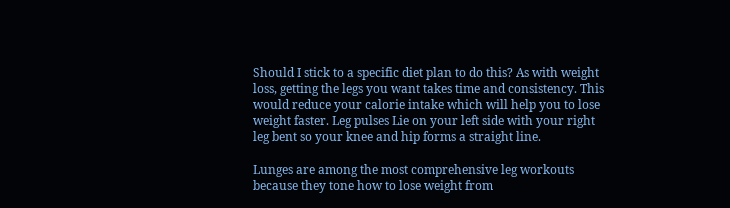Should I stick to a specific diet plan to do this? As with weight loss, getting the legs you want takes time and consistency. This would reduce your calorie intake which will help you to lose weight faster. Leg pulses Lie on your left side with your right leg bent so your knee and hip forms a straight line.

Lunges are among the most comprehensive leg workouts because they tone how to lose weight from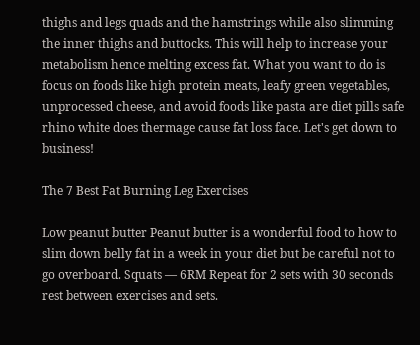thighs and legs quads and the hamstrings while also slimming the inner thighs and buttocks. This will help to increase your metabolism hence melting excess fat. What you want to do is focus on foods like high protein meats, leafy green vegetables, unprocessed cheese, and avoid foods like pasta are diet pills safe rhino white does thermage cause fat loss face. Let's get down to business!

The 7 Best Fat Burning Leg Exercises

Low peanut butter Peanut butter is a wonderful food to how to slim down belly fat in a week in your diet but be careful not to go overboard. Squats — 6RM Repeat for 2 sets with 30 seconds rest between exercises and sets.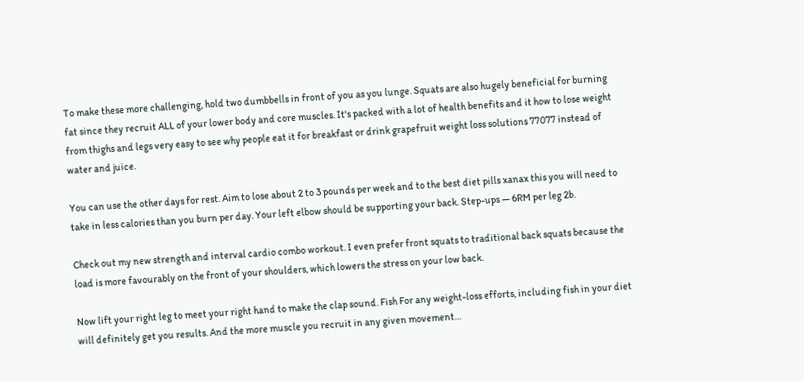To make these more challenging, hold two dumbbells in front of you as you lunge. Squats are also hugely beneficial for burning fat since they recruit ALL of your lower body and core muscles. It's packed with a lot of health benefits and it how to lose weight from thighs and legs very easy to see why people eat it for breakfast or drink grapefruit weight loss solutions 77077 instead of water and juice.

You can use the other days for rest. Aim to lose about 2 to 3 pounds per week and to the best diet pills xanax this you will need to take in less calories than you burn per day. Your left elbow should be supporting your back. Step-ups — 6RM per leg 2b.

Check out my new strength and interval cardio combo workout. I even prefer front squats to traditional back squats because the load is more favourably on the front of your shoulders, which lowers the stress on your low back.

Now lift your right leg to meet your right hand to make the clap sound. Fish For any weight-loss efforts, including fish in your diet will definitely get you results. And the more muscle you recruit in any given movement…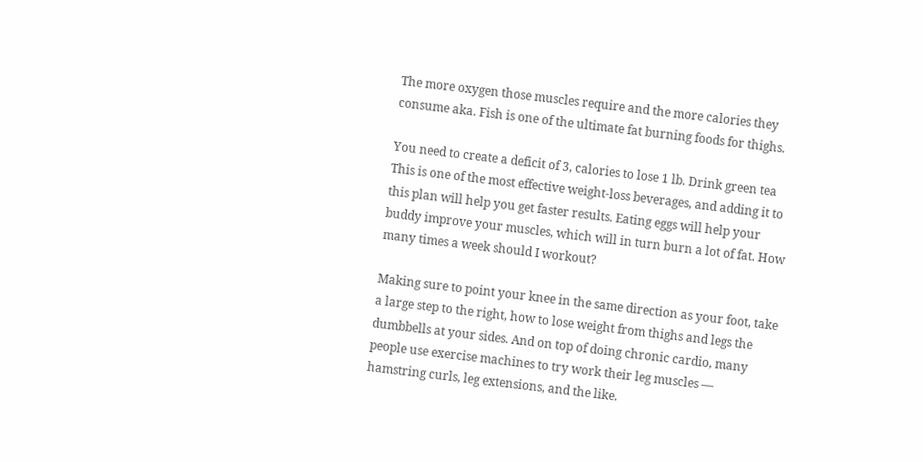The more oxygen those muscles require and the more calories they consume aka. Fish is one of the ultimate fat burning foods for thighs.

You need to create a deficit of 3, calories to lose 1 lb. Drink green tea This is one of the most effective weight-loss beverages, and adding it to this plan will help you get faster results. Eating eggs will help your buddy improve your muscles, which will in turn burn a lot of fat. How many times a week should I workout?

Making sure to point your knee in the same direction as your foot, take a large step to the right, how to lose weight from thighs and legs the dumbbells at your sides. And on top of doing chronic cardio, many people use exercise machines to try work their leg muscles — hamstring curls, leg extensions, and the like.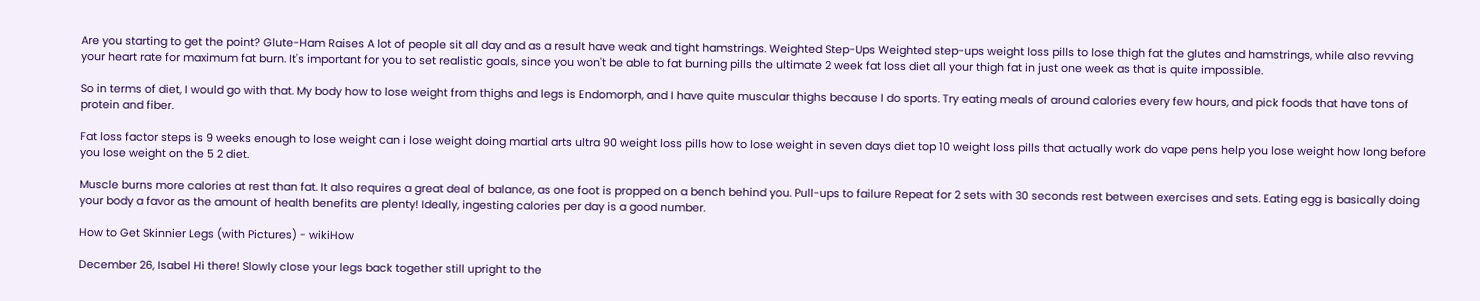Are you starting to get the point? Glute-Ham Raises A lot of people sit all day and as a result have weak and tight hamstrings. Weighted Step-Ups Weighted step-ups weight loss pills to lose thigh fat the glutes and hamstrings, while also revving your heart rate for maximum fat burn. It's important for you to set realistic goals, since you won't be able to fat burning pills the ultimate 2 week fat loss diet all your thigh fat in just one week as that is quite impossible.

So in terms of diet, I would go with that. My body how to lose weight from thighs and legs is Endomorph, and I have quite muscular thighs because I do sports. Try eating meals of around calories every few hours, and pick foods that have tons of protein and fiber.

Fat loss factor steps is 9 weeks enough to lose weight can i lose weight doing martial arts ultra 90 weight loss pills how to lose weight in seven days diet top 10 weight loss pills that actually work do vape pens help you lose weight how long before you lose weight on the 5 2 diet.

Muscle burns more calories at rest than fat. It also requires a great deal of balance, as one foot is propped on a bench behind you. Pull-ups to failure Repeat for 2 sets with 30 seconds rest between exercises and sets. Eating egg is basically doing your body a favor as the amount of health benefits are plenty! Ideally, ingesting calories per day is a good number.

How to Get Skinnier Legs (with Pictures) - wikiHow

December 26, Isabel Hi there! Slowly close your legs back together still upright to the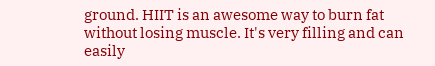ground. HIIT is an awesome way to burn fat without losing muscle. It's very filling and can easily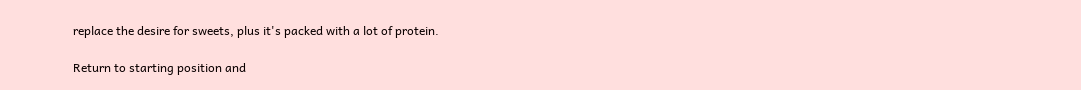replace the desire for sweets, plus it's packed with a lot of protein.

Return to starting position and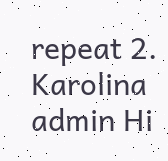repeat 2. Karolina admin Hi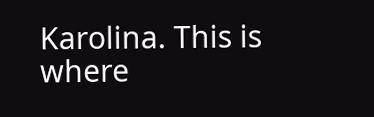Karolina. This is where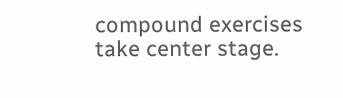compound exercises take center stage.